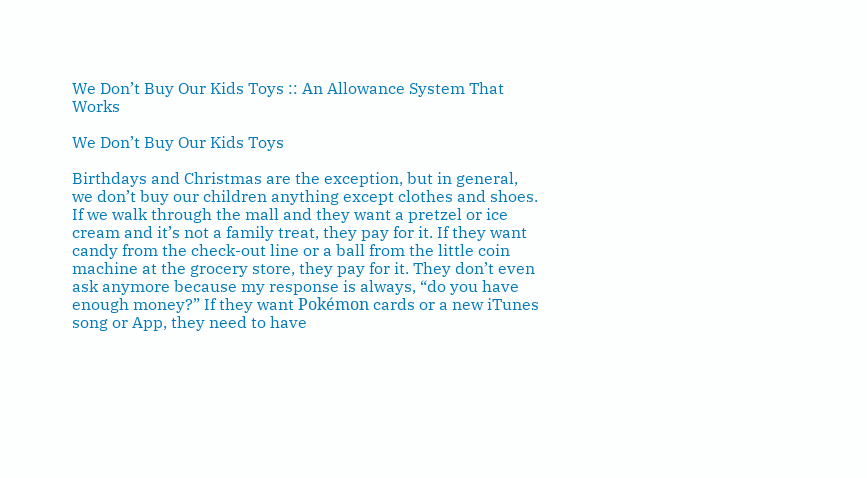We Don’t Buy Our Kids Toys :: An Allowance System That Works

We Don’t Buy Our Kids Toys

Birthdays and Christmas are the exception, but in general, we don’t buy our children anything except clothes and shoes. If we walk through the mall and they want a pretzel or ice cream and it’s not a family treat, they pay for it. If they want candy from the check-out line or a ball from the little coin machine at the grocery store, they pay for it. They don’t even ask anymore because my response is always, “do you have enough money?” If they want Pokémon cards or a new iTunes song or App, they need to have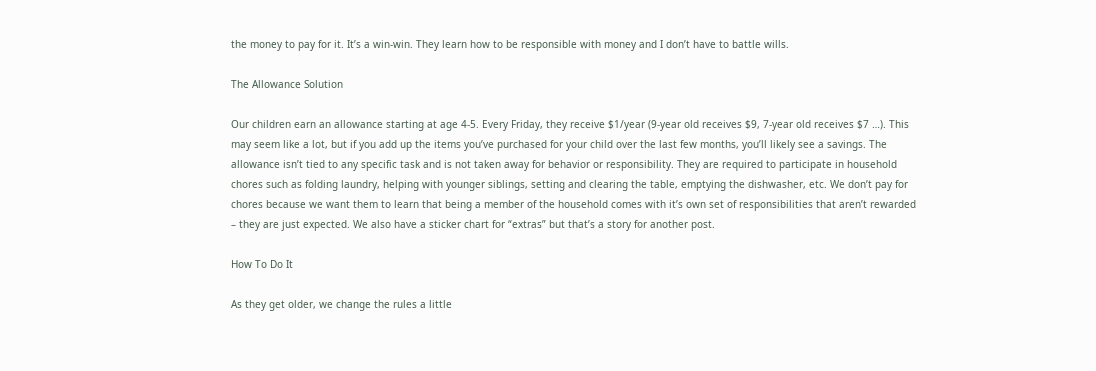the money to pay for it. It’s a win-win. They learn how to be responsible with money and I don’t have to battle wills.

The Allowance Solution

Our children earn an allowance starting at age 4-5. Every Friday, they receive $1/year (9-year old receives $9, 7-year old receives $7 …). This may seem like a lot, but if you add up the items you’ve purchased for your child over the last few months, you’ll likely see a savings. The allowance isn’t tied to any specific task and is not taken away for behavior or responsibility. They are required to participate in household chores such as folding laundry, helping with younger siblings, setting and clearing the table, emptying the dishwasher, etc. We don’t pay for chores because we want them to learn that being a member of the household comes with it’s own set of responsibilities that aren’t rewarded – they are just expected. We also have a sticker chart for “extras” but that’s a story for another post.

How To Do It

As they get older, we change the rules a little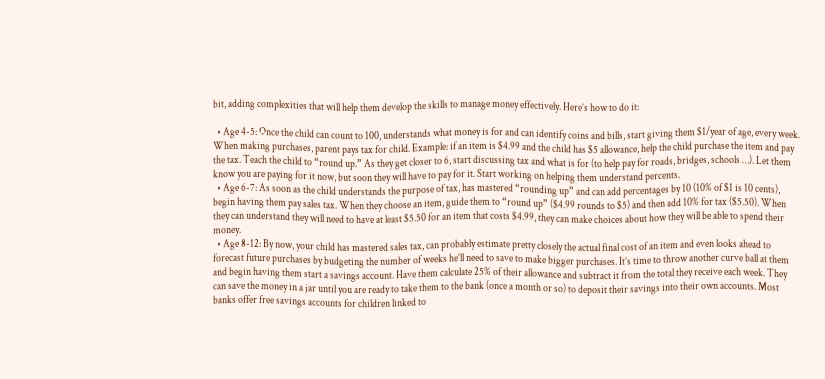bit, adding complexities that will help them develop the skills to manage money effectively. Here’s how to do it:

  • Age 4-5: Once the child can count to 100, understands what money is for and can identify coins and bills, start giving them $1/year of age, every week. When making purchases, parent pays tax for child. Example: if an item is $4.99 and the child has $5 allowance, help the child purchase the item and pay the tax. Teach the child to “round up.” As they get closer to 6, start discussing tax and what is for (to help pay for roads, bridges, schools …). Let them know you are paying for it now, but soon they will have to pay for it. Start working on helping them understand percents.
  • Age 6-7: As soon as the child understands the purpose of tax, has mastered “rounding up” and can add percentages by 10 (10% of $1 is 10 cents), begin having them pay sales tax. When they choose an item, guide them to “round up” ($4.99 rounds to $5) and then add 10% for tax ($5.50). When they can understand they will need to have at least $5.50 for an item that costs $4.99, they can make choices about how they will be able to spend their money.
  • Age 8-12: By now, your child has mastered sales tax, can probably estimate pretty closely the actual final cost of an item and even looks ahead to forecast future purchases by budgeting the number of weeks he’ll need to save to make bigger purchases. It’s time to throw another curve ball at them and begin having them start a savings account. Have them calculate 25% of their allowance and subtract it from the total they receive each week. They can save the money in a jar until you are ready to take them to the bank (once a month or so) to deposit their savings into their own accounts. Most banks offer free savings accounts for children linked to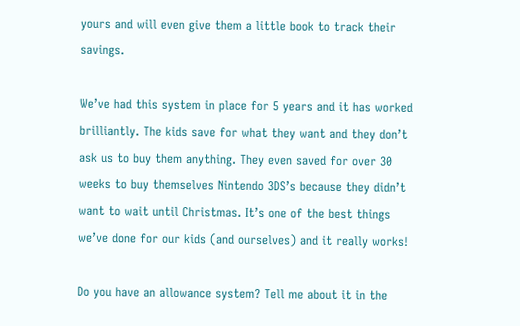yours and will even give them a little book to track their savings.

We’ve had this system in place for 5 years and it has worked brilliantly. The kids save for what they want and they don’t ask us to buy them anything. They even saved for over 30 weeks to buy themselves Nintendo 3DS’s because they didn’t want to wait until Christmas. It’s one of the best things we’ve done for our kids (and ourselves) and it really works!

Do you have an allowance system? Tell me about it in the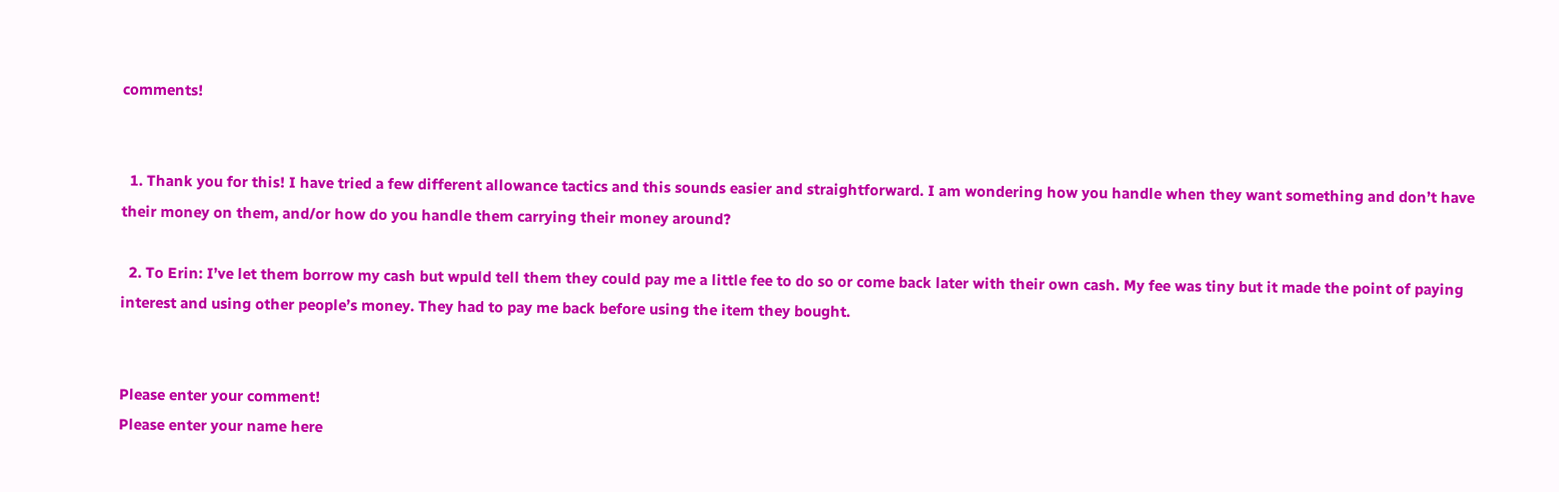comments!


  1. Thank you for this! I have tried a few different allowance tactics and this sounds easier and straightforward. I am wondering how you handle when they want something and don’t have their money on them, and/or how do you handle them carrying their money around?

  2. To Erin: I’ve let them borrow my cash but wpuld tell them they could pay me a little fee to do so or come back later with their own cash. My fee was tiny but it made the point of paying interest and using other people’s money. They had to pay me back before using the item they bought.


Please enter your comment!
Please enter your name here